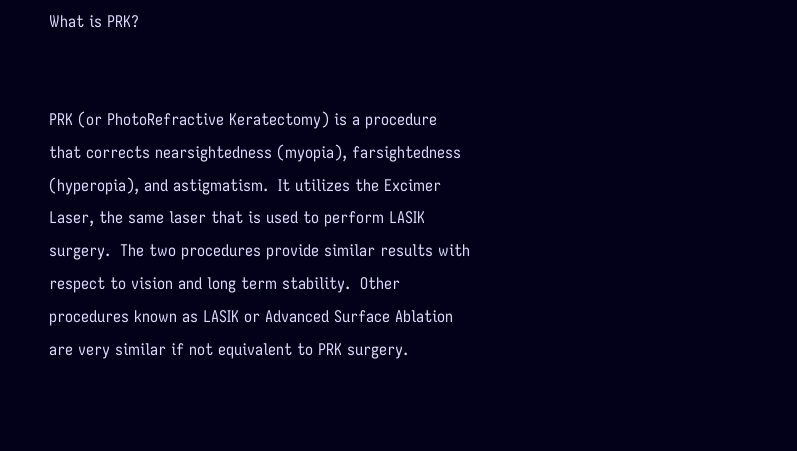What is PRK?


PRK (or PhotoRefractive Keratectomy) is a procedure that corrects nearsightedness (myopia), farsightedness (hyperopia), and astigmatism.  It utilizes the Excimer Laser, the same laser that is used to perform LASIK surgery.  The two procedures provide similar results with respect to vision and long term stability.  Other procedures known as LASIK or Advanced Surface Ablation are very similar if not equivalent to PRK surgery.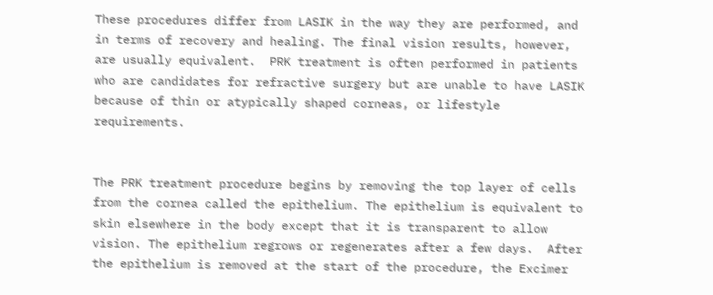These procedures differ from LASIK in the way they are performed, and in terms of recovery and healing. The final vision results, however, are usually equivalent.  PRK treatment is often performed in patients who are candidates for refractive surgery but are unable to have LASIK because of thin or atypically shaped corneas, or lifestyle requirements.


The PRK treatment procedure begins by removing the top layer of cells from the cornea called the epithelium. The epithelium is equivalent to skin elsewhere in the body except that it is transparent to allow vision. The epithelium regrows or regenerates after a few days.  After the epithelium is removed at the start of the procedure, the Excimer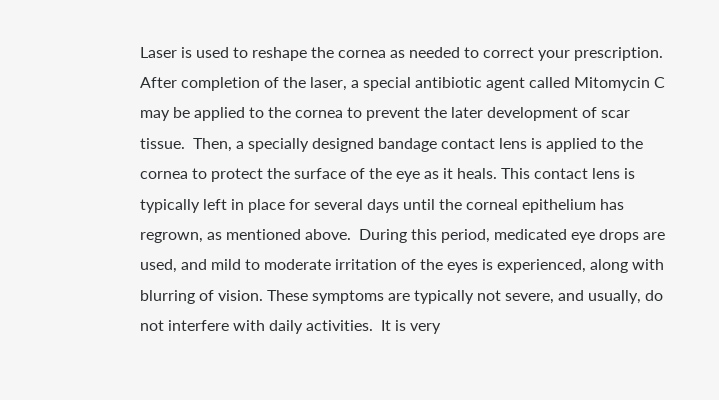Laser is used to reshape the cornea as needed to correct your prescription.  After completion of the laser, a special antibiotic agent called Mitomycin C may be applied to the cornea to prevent the later development of scar tissue.  Then, a specially designed bandage contact lens is applied to the cornea to protect the surface of the eye as it heals. This contact lens is typically left in place for several days until the corneal epithelium has regrown, as mentioned above.  During this period, medicated eye drops are used, and mild to moderate irritation of the eyes is experienced, along with blurring of vision. These symptoms are typically not severe, and usually, do not interfere with daily activities.  It is very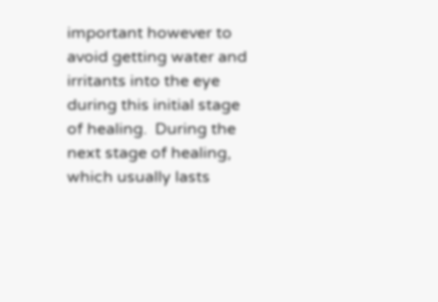important however to avoid getting water and irritants into the eye during this initial stage of healing.  During the next stage of healing, which usually lasts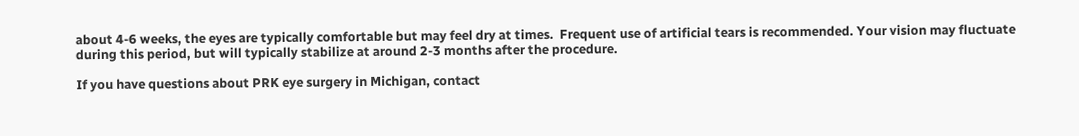about 4-6 weeks, the eyes are typically comfortable but may feel dry at times.  Frequent use of artificial tears is recommended. Your vision may fluctuate during this period, but will typically stabilize at around 2-3 months after the procedure.

If you have questions about PRK eye surgery in Michigan, contact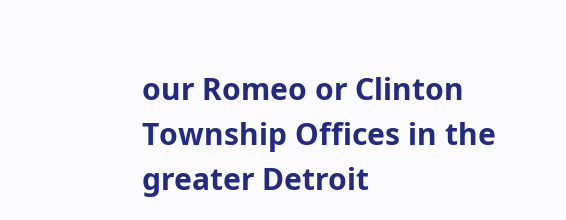our Romeo or Clinton Township Offices in the greater Detroit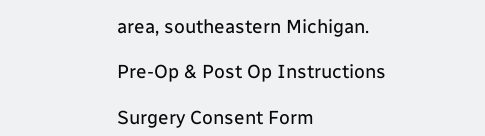area, southeastern Michigan.

Pre-Op & Post Op Instructions

Surgery Consent Form